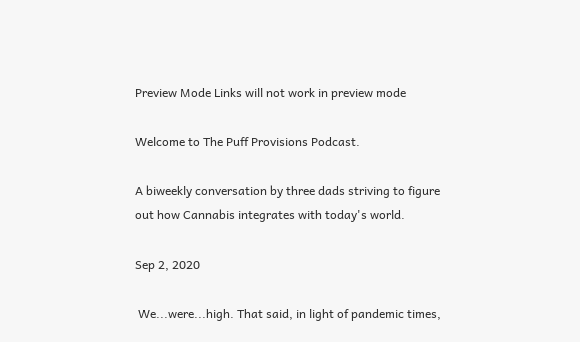Preview Mode Links will not work in preview mode

Welcome to The Puff Provisions Podcast.

A biweekly conversation by three dads striving to figure out how Cannabis integrates with today's world.

Sep 2, 2020

 We...were...high. That said, in light of pandemic times,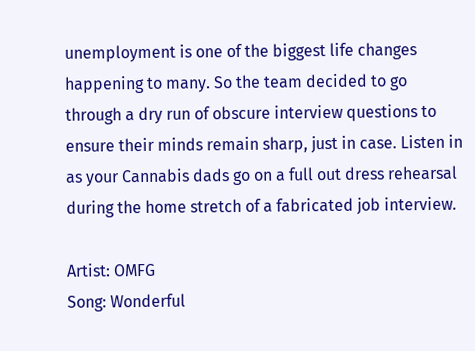unemployment is one of the biggest life changes happening to many. So the team decided to go through a dry run of obscure interview questions to ensure their minds remain sharp, just in case. Listen in as your Cannabis dads go on a full out dress rehearsal during the home stretch of a fabricated job interview.

Artist: OMFG
Song: Wonderful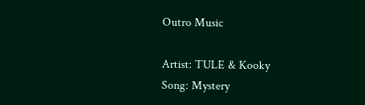Outro Music

Artist: TULE & Kooky
Song: Mystery